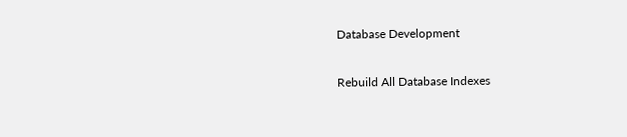Database Development

Rebuild All Database Indexes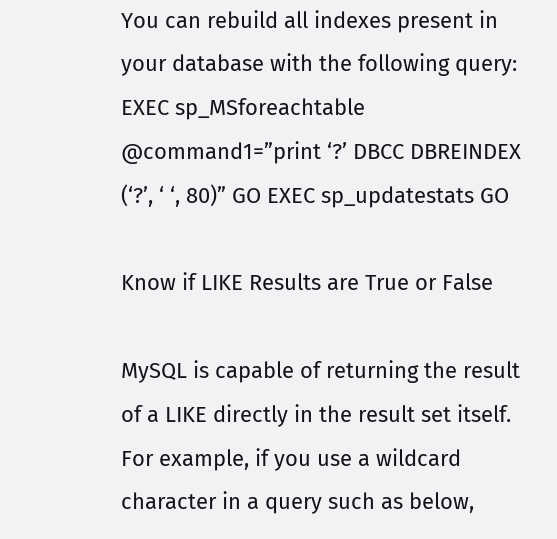You can rebuild all indexes present in your database with the following query: EXEC sp_MSforeachtable @command1=”print ‘?’ DBCC DBREINDEX (‘?’, ‘ ‘, 80)” GO EXEC sp_updatestats GO

Know if LIKE Results are True or False

MySQL is capable of returning the result of a LIKE directly in the result set itself. For example, if you use a wildcard character in a query such as below,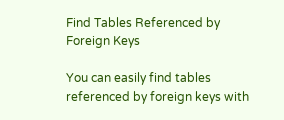Find Tables Referenced by Foreign Keys

You can easily find tables referenced by foreign keys with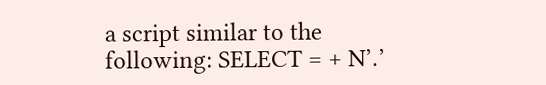a script similar to the following: SELECT = + N’.’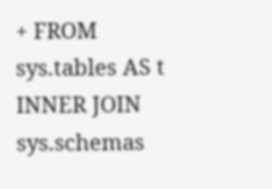+ FROM sys.tables AS t INNER JOIN sys.schemas